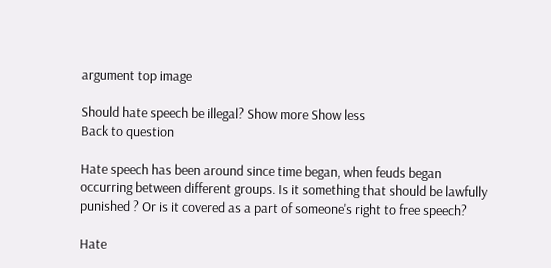argument top image

Should hate speech be illegal? Show more Show less
Back to question

Hate speech has been around since time began, when feuds began occurring between different groups. Is it something that should be lawfully punished ? Or is it covered as a part of someone's right to free speech?

Hate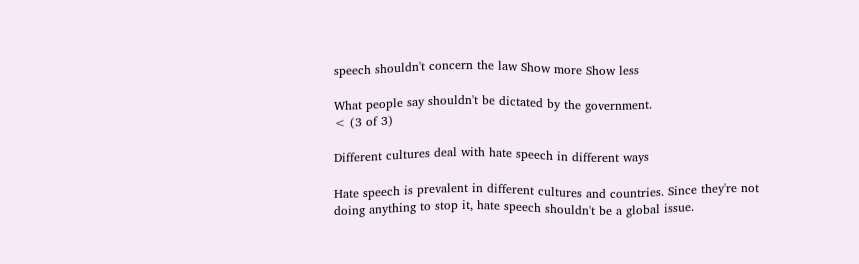speech shouldn't concern the law Show more Show less

What people say shouldn't be dictated by the government.
< (3 of 3)

Different cultures deal with hate speech in different ways

Hate speech is prevalent in different cultures and countries. Since they're not doing anything to stop it, hate speech shouldn't be a global issue.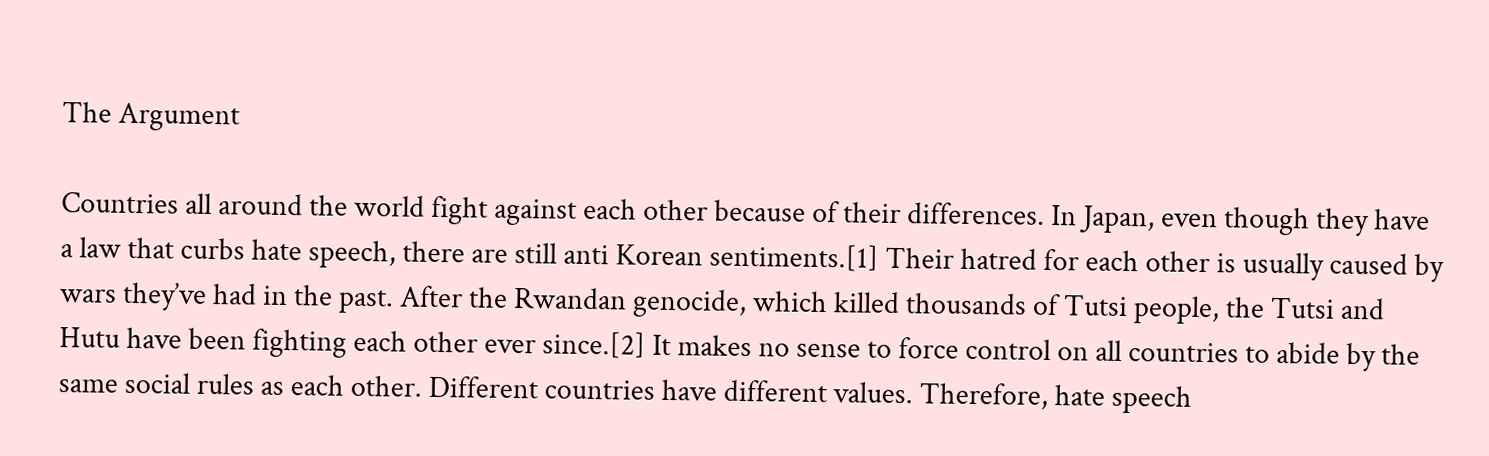The Argument

Countries all around the world fight against each other because of their differences. In Japan, even though they have a law that curbs hate speech, there are still anti Korean sentiments.[1] Their hatred for each other is usually caused by wars they’ve had in the past. After the Rwandan genocide, which killed thousands of Tutsi people, the Tutsi and Hutu have been fighting each other ever since.[2] It makes no sense to force control on all countries to abide by the same social rules as each other. Different countries have different values. Therefore, hate speech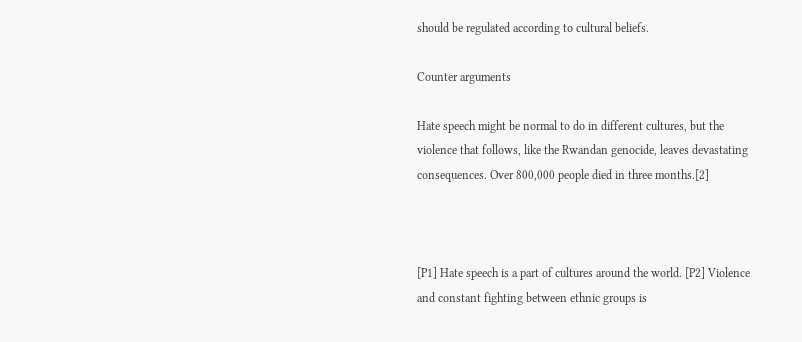should be regulated according to cultural beliefs.

Counter arguments

Hate speech might be normal to do in different cultures, but the violence that follows, like the Rwandan genocide, leaves devastating consequences. Over 800,000 people died in three months.[2]



[P1] Hate speech is a part of cultures around the world. [P2] Violence and constant fighting between ethnic groups is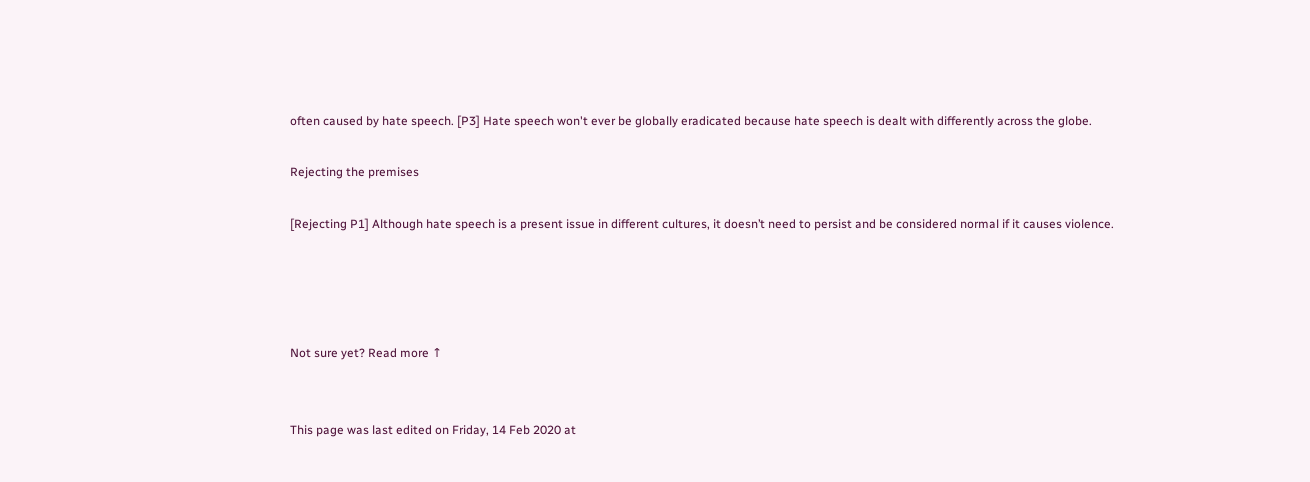often caused by hate speech. [P3] Hate speech won't ever be globally eradicated because hate speech is dealt with differently across the globe.

Rejecting the premises

[Rejecting P1] Although hate speech is a present issue in different cultures, it doesn’t need to persist and be considered normal if it causes violence.




Not sure yet? Read more ↑


This page was last edited on Friday, 14 Feb 2020 at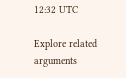12:32 UTC

Explore related arguments